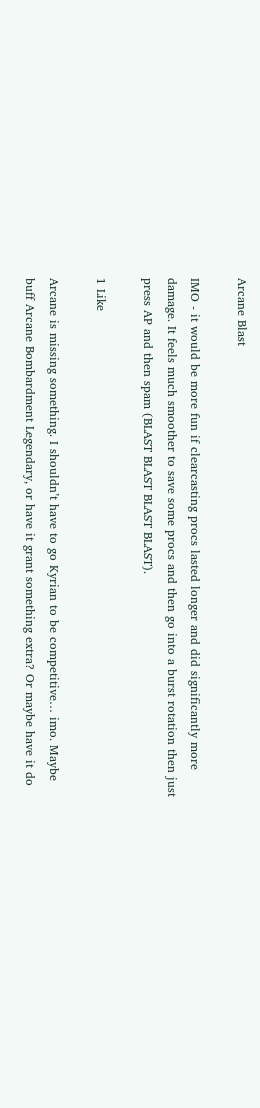Arcane Blast

IMO - it would be more fun if clearcasting procs lasted longer and did significantly more damage. It feels much smoother to save some procs and then go into a burst rotation then just press AP and then spam (BLAST BLAST BLAST BLAST).

1 Like

Arcane is missing something. I shouldn’t have to go Kyrian to be competitive… imo. Maybe buff Arcane Bombardment Legendary, or have it grant something extra? Or maybe have it do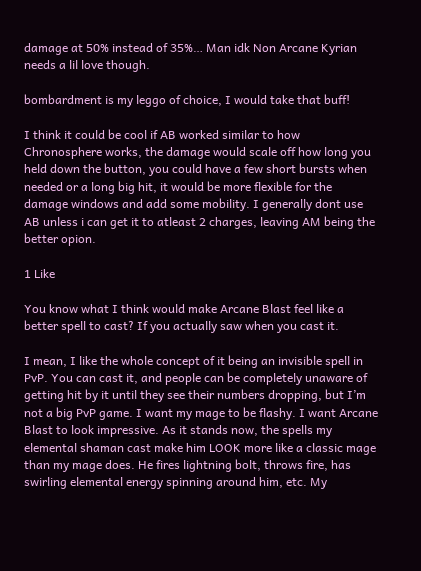damage at 50% instead of 35%… Man idk Non Arcane Kyrian needs a lil love though.

bombardment is my leggo of choice, I would take that buff!

I think it could be cool if AB worked similar to how Chronosphere works, the damage would scale off how long you held down the button, you could have a few short bursts when needed or a long big hit, it would be more flexible for the damage windows and add some mobility. I generally dont use AB unless i can get it to atleast 2 charges, leaving AM being the better opion.

1 Like

You know what I think would make Arcane Blast feel like a better spell to cast? If you actually saw when you cast it.

I mean, I like the whole concept of it being an invisible spell in PvP. You can cast it, and people can be completely unaware of getting hit by it until they see their numbers dropping, but I’m not a big PvP game. I want my mage to be flashy. I want Arcane Blast to look impressive. As it stands now, the spells my elemental shaman cast make him LOOK more like a classic mage than my mage does. He fires lightning bolt, throws fire, has swirling elemental energy spinning around him, etc. My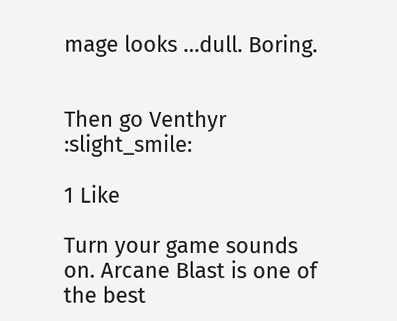mage looks …dull. Boring.


Then go Venthyr :slight_smile:

1 Like

Turn your game sounds on. Arcane Blast is one of the best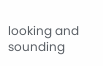looking and sounding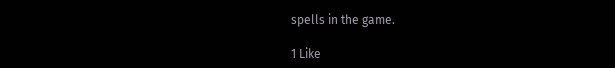spells in the game.

1 Like